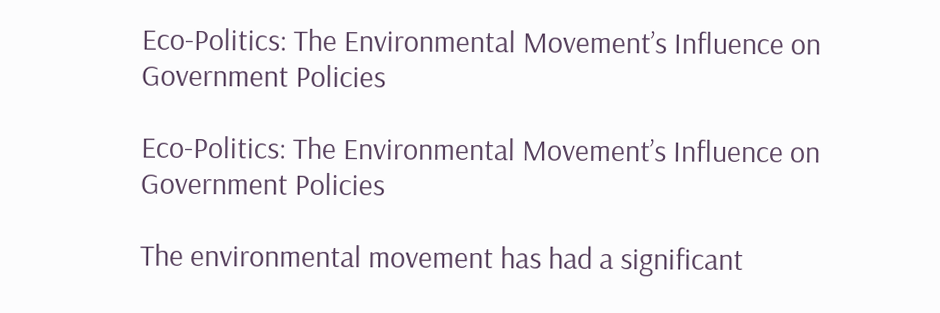Eco-Politics: The Environmental Movement’s Influence on Government Policies

Eco-Politics: The Environmental Movement’s Influence on Government Policies

The environmental movement has had a significant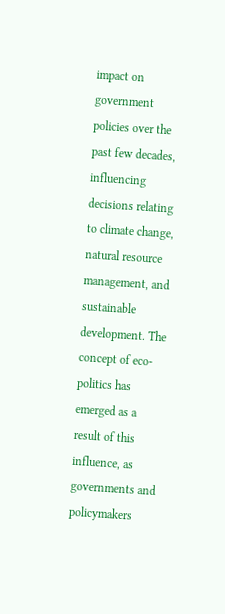impact on government policies over the past few decades, influencing decisions relating to climate change, natural resource management, and sustainable development. The concept of eco-politics has emerged as a result of this influence, as governments and policymakers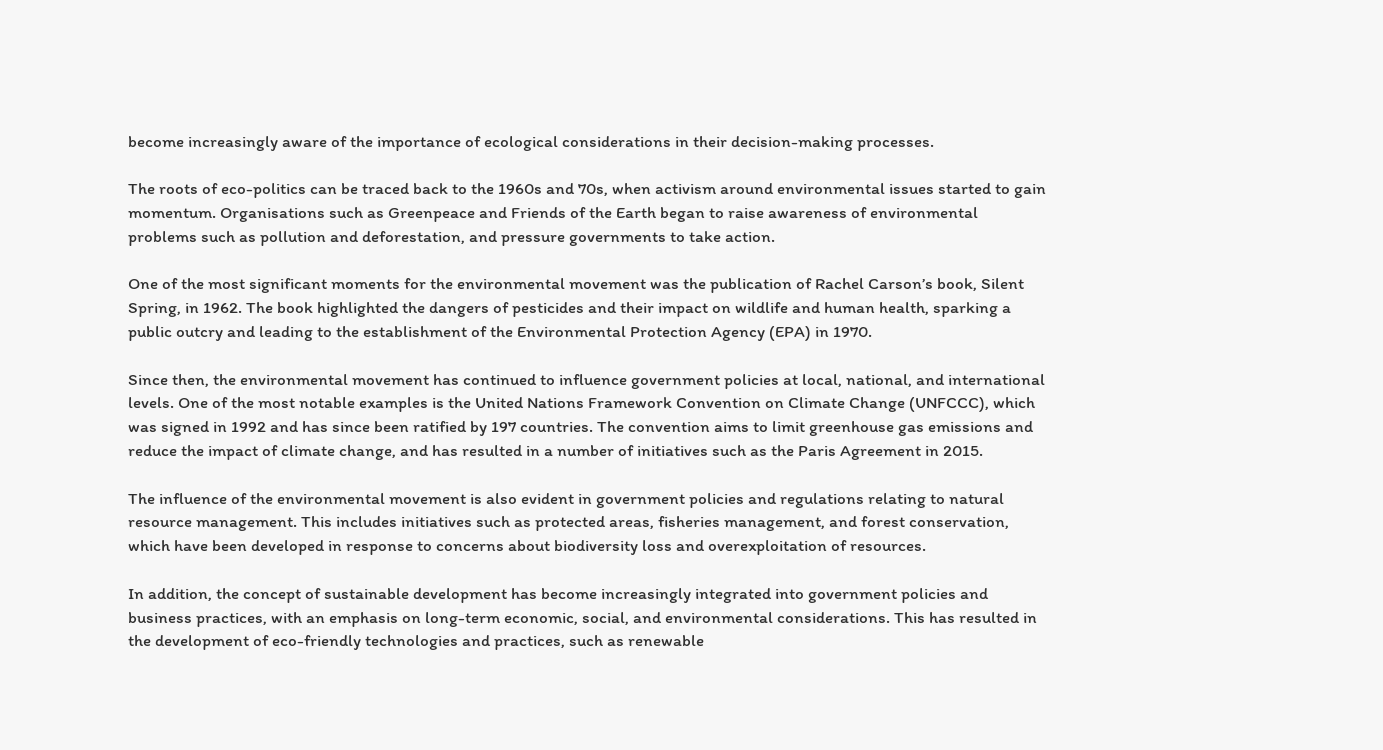become increasingly aware of the importance of ecological considerations in their decision-making processes.

The roots of eco-politics can be traced back to the 1960s and 70s, when activism around environmental issues started to gain momentum. Organisations such as Greenpeace and Friends of the Earth began to raise awareness of environmental problems such as pollution and deforestation, and pressure governments to take action.

One of the most significant moments for the environmental movement was the publication of Rachel Carson’s book, Silent Spring, in 1962. The book highlighted the dangers of pesticides and their impact on wildlife and human health, sparking a public outcry and leading to the establishment of the Environmental Protection Agency (EPA) in 1970.

Since then, the environmental movement has continued to influence government policies at local, national, and international levels. One of the most notable examples is the United Nations Framework Convention on Climate Change (UNFCCC), which was signed in 1992 and has since been ratified by 197 countries. The convention aims to limit greenhouse gas emissions and reduce the impact of climate change, and has resulted in a number of initiatives such as the Paris Agreement in 2015.

The influence of the environmental movement is also evident in government policies and regulations relating to natural resource management. This includes initiatives such as protected areas, fisheries management, and forest conservation, which have been developed in response to concerns about biodiversity loss and overexploitation of resources.

In addition, the concept of sustainable development has become increasingly integrated into government policies and business practices, with an emphasis on long-term economic, social, and environmental considerations. This has resulted in the development of eco-friendly technologies and practices, such as renewable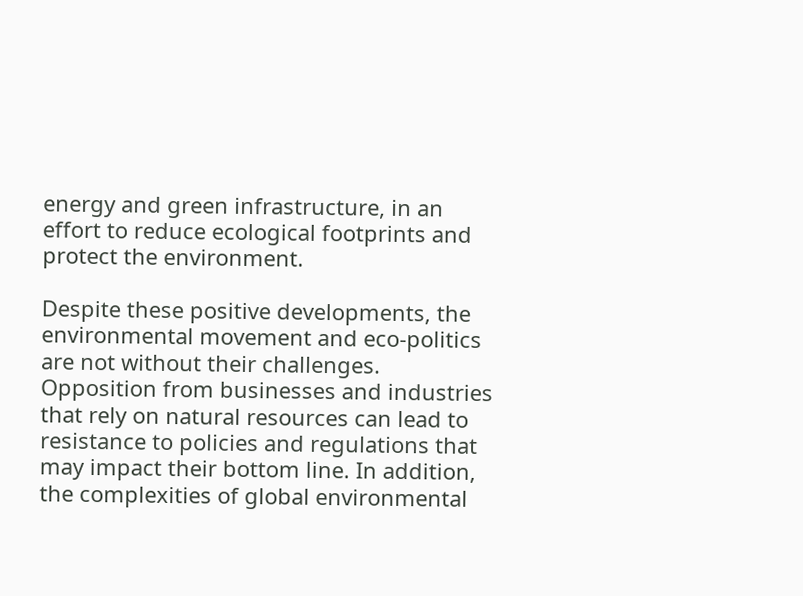energy and green infrastructure, in an effort to reduce ecological footprints and protect the environment.

Despite these positive developments, the environmental movement and eco-politics are not without their challenges. Opposition from businesses and industries that rely on natural resources can lead to resistance to policies and regulations that may impact their bottom line. In addition, the complexities of global environmental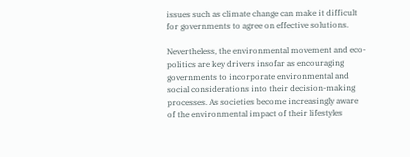issues such as climate change can make it difficult for governments to agree on effective solutions.

Nevertheless, the environmental movement and eco-politics are key drivers insofar as encouraging governments to incorporate environmental and social considerations into their decision-making processes. As societies become increasingly aware of the environmental impact of their lifestyles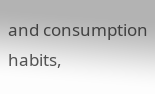and consumption habits,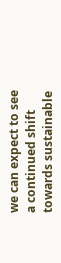we can expect to see a continued shift towards sustainable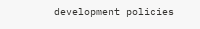development policies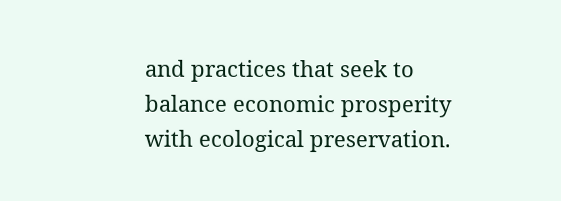and practices that seek to balance economic prosperity with ecological preservation.